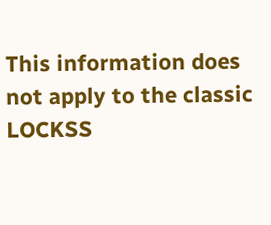This information does not apply to the classic LOCKSS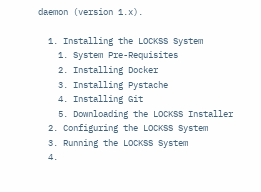daemon (version 1.x).

  1. Installing the LOCKSS System
    1. System Pre-Requisites
    2. Installing Docker
    3. Installing Pystache
    4. Installing Git
    5. Downloading the LOCKSS Installer
  2. Configuring the LOCKSS System
  3. Running the LOCKSS System
  4.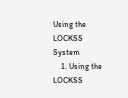Using the LOCKSS System
    1. Using the LOCKSS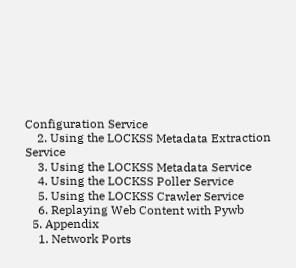Configuration Service
    2. Using the LOCKSS Metadata Extraction Service
    3. Using the LOCKSS Metadata Service
    4. Using the LOCKSS Poller Service
    5. Using the LOCKSS Crawler Service
    6. Replaying Web Content with Pywb
  5. Appendix
    1. Network Ports